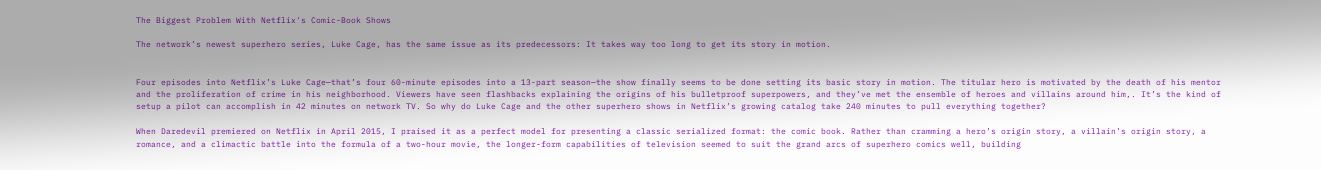The Biggest Problem With Netflix's Comic-Book Shows

The network’s newest superhero series, Luke Cage, has the same issue as its predecessors: It takes way too long to get its story in motion.


Four episodes into Netflix’s Luke Cage—that’s four 60-minute episodes into a 13-part season—the show finally seems to be done setting its basic story in motion. The titular hero is motivated by the death of his mentor and the proliferation of crime in his neighborhood. Viewers have seen flashbacks explaining the origins of his bulletproof superpowers, and they’ve met the ensemble of heroes and villains around him,. It’s the kind of setup a pilot can accomplish in 42 minutes on network TV. So why do Luke Cage and the other superhero shows in Netflix’s growing catalog take 240 minutes to pull everything together?

When Daredevil premiered on Netflix in April 2015, I praised it as a perfect model for presenting a classic serialized format: the comic book. Rather than cramming a hero’s origin story, a villain’s origin story, a romance, and a climactic battle into the formula of a two-hour movie, the longer-form capabilities of television seemed to suit the grand arcs of superhero comics well, building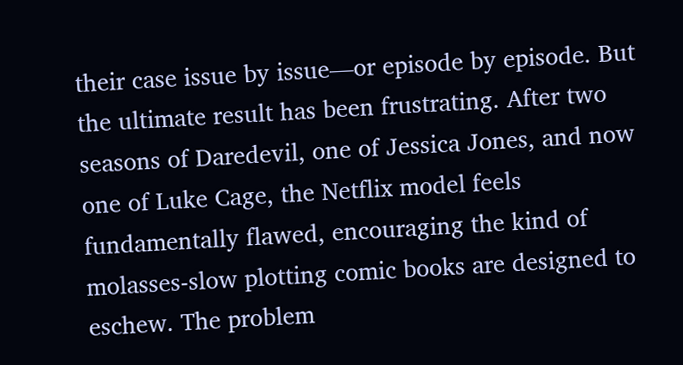their case issue by issue—or episode by episode. But the ultimate result has been frustrating. After two seasons of Daredevil, one of Jessica Jones, and now one of Luke Cage, the Netflix model feels fundamentally flawed, encouraging the kind of molasses-slow plotting comic books are designed to eschew. The problem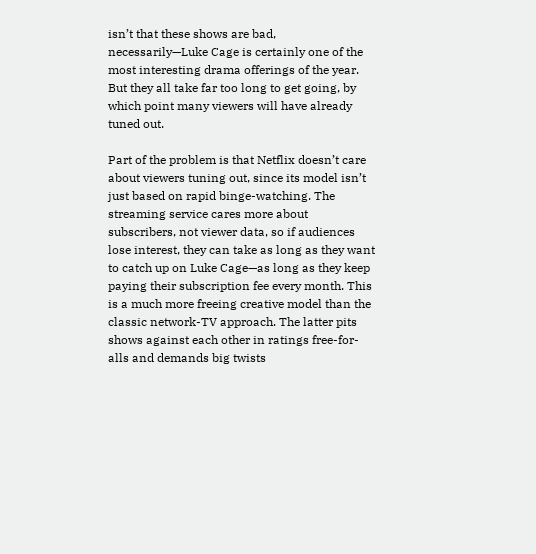isn’t that these shows are bad, necessarily—Luke Cage is certainly one of the most interesting drama offerings of the year. But they all take far too long to get going, by which point many viewers will have already tuned out.

Part of the problem is that Netflix doesn’t care about viewers tuning out, since its model isn’t just based on rapid binge-watching. The streaming service cares more about subscribers, not viewer data, so if audiences lose interest, they can take as long as they want to catch up on Luke Cage—as long as they keep paying their subscription fee every month. This is a much more freeing creative model than the classic network-TV approach. The latter pits shows against each other in ratings free-for-alls and demands big twists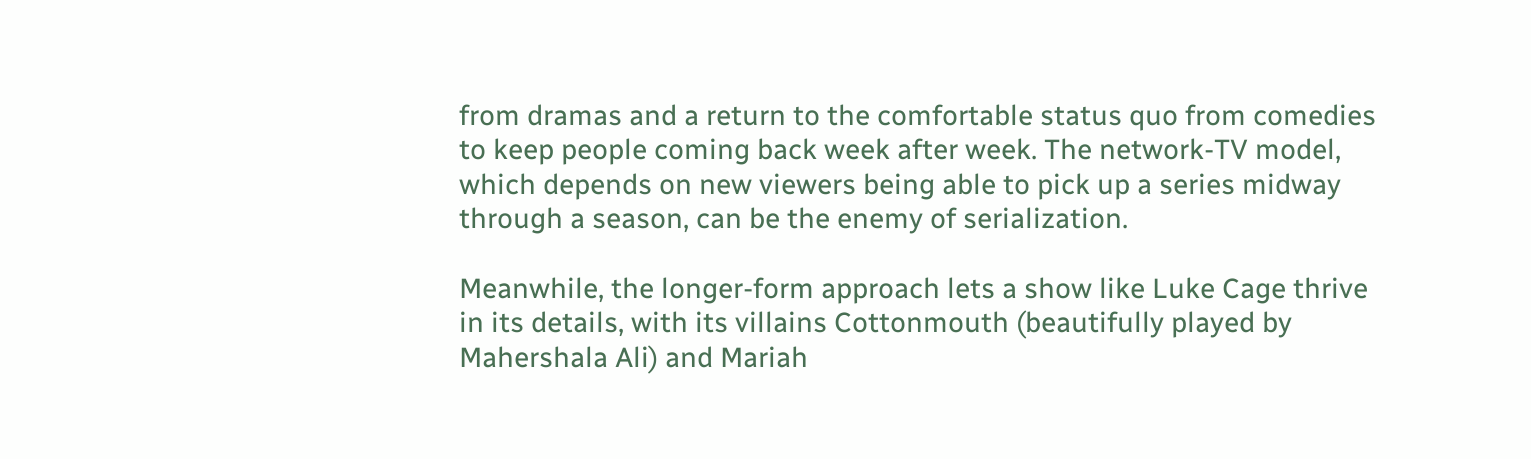from dramas and a return to the comfortable status quo from comedies to keep people coming back week after week. The network-TV model, which depends on new viewers being able to pick up a series midway through a season, can be the enemy of serialization.

Meanwhile, the longer-form approach lets a show like Luke Cage thrive in its details, with its villains Cottonmouth (beautifully played by Mahershala Ali) and Mariah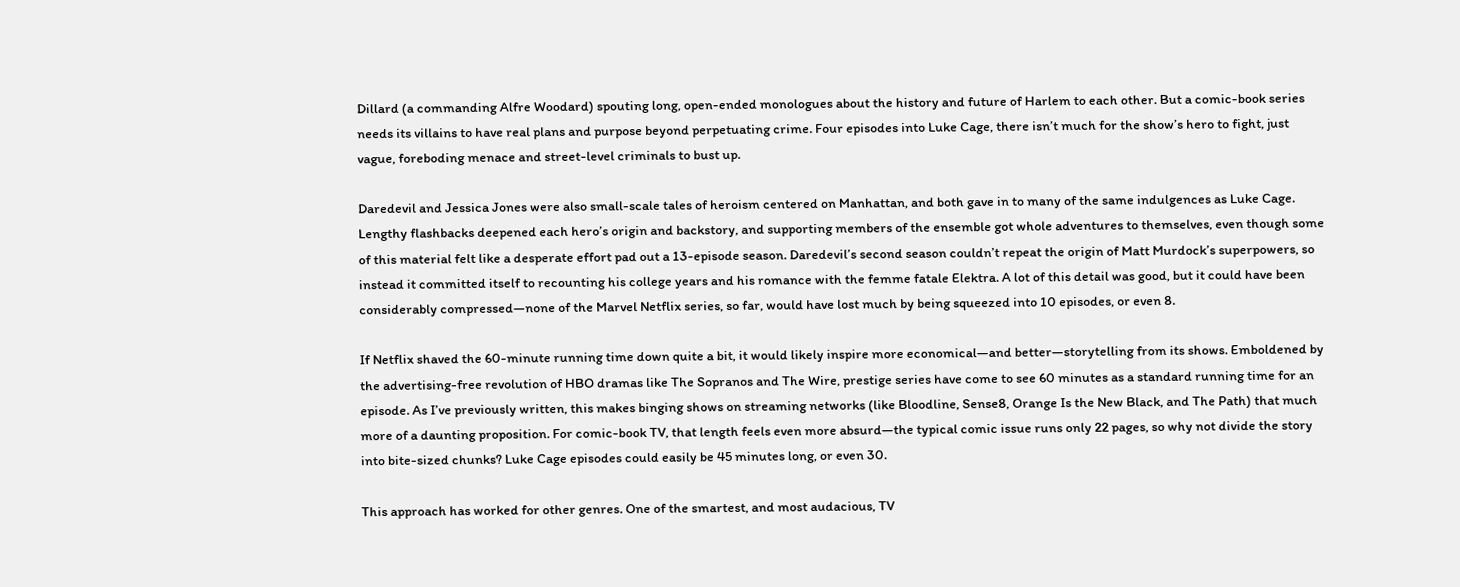Dillard (a commanding Alfre Woodard) spouting long, open-ended monologues about the history and future of Harlem to each other. But a comic-book series needs its villains to have real plans and purpose beyond perpetuating crime. Four episodes into Luke Cage, there isn’t much for the show’s hero to fight, just vague, foreboding menace and street-level criminals to bust up.

Daredevil and Jessica Jones were also small-scale tales of heroism centered on Manhattan, and both gave in to many of the same indulgences as Luke Cage. Lengthy flashbacks deepened each hero’s origin and backstory, and supporting members of the ensemble got whole adventures to themselves, even though some of this material felt like a desperate effort pad out a 13-episode season. Daredevil’s second season couldn’t repeat the origin of Matt Murdock’s superpowers, so instead it committed itself to recounting his college years and his romance with the femme fatale Elektra. A lot of this detail was good, but it could have been considerably compressed—none of the Marvel Netflix series, so far, would have lost much by being squeezed into 10 episodes, or even 8.

If Netflix shaved the 60-minute running time down quite a bit, it would likely inspire more economical—and better—storytelling from its shows. Emboldened by the advertising-free revolution of HBO dramas like The Sopranos and The Wire, prestige series have come to see 60 minutes as a standard running time for an episode. As I’ve previously written, this makes binging shows on streaming networks (like Bloodline, Sense8, Orange Is the New Black, and The Path) that much more of a daunting proposition. For comic-book TV, that length feels even more absurd—the typical comic issue runs only 22 pages, so why not divide the story into bite-sized chunks? Luke Cage episodes could easily be 45 minutes long, or even 30.

This approach has worked for other genres. One of the smartest, and most audacious, TV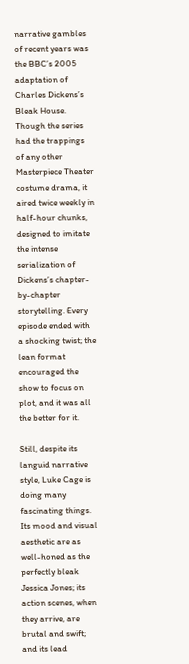narrative gambles of recent years was the BBC’s 2005 adaptation of Charles Dickens’s Bleak House. Though the series had the trappings of any other Masterpiece Theater costume drama, it aired twice weekly in half-hour chunks, designed to imitate the intense serialization of Dickens’s chapter-by-chapter storytelling. Every episode ended with a shocking twist; the lean format encouraged the show to focus on plot, and it was all the better for it.

Still, despite its languid narrative style, Luke Cage is doing many fascinating things. Its mood and visual aesthetic are as well-honed as the perfectly bleak Jessica Jones; its action scenes, when they arrive, are brutal and swift; and its lead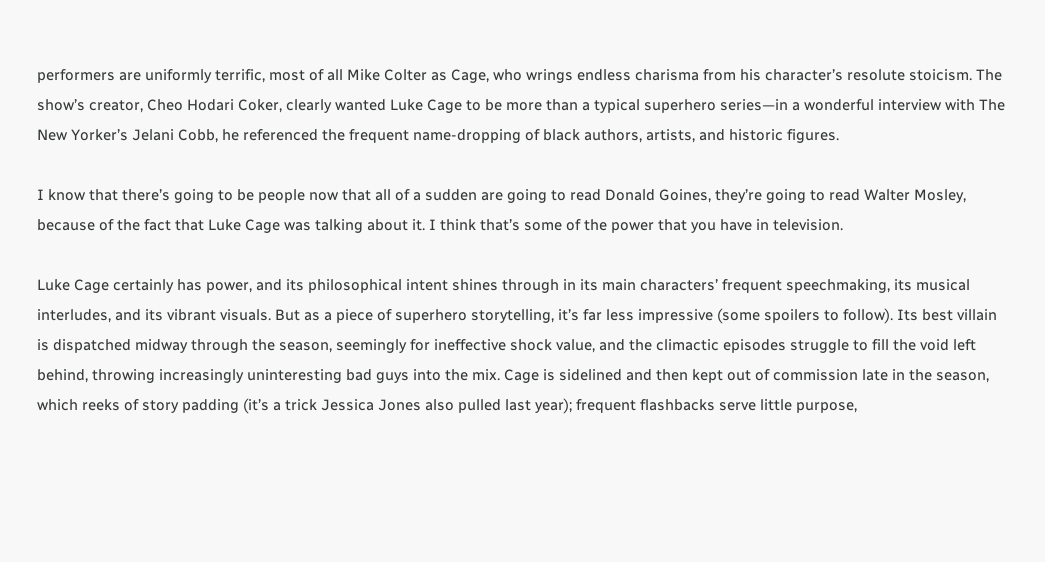performers are uniformly terrific, most of all Mike Colter as Cage, who wrings endless charisma from his character’s resolute stoicism. The show’s creator, Cheo Hodari Coker, clearly wanted Luke Cage to be more than a typical superhero series—in a wonderful interview with The New Yorker’s Jelani Cobb, he referenced the frequent name-dropping of black authors, artists, and historic figures.

I know that there’s going to be people now that all of a sudden are going to read Donald Goines, they’re going to read Walter Mosley, because of the fact that Luke Cage was talking about it. I think that’s some of the power that you have in television.

Luke Cage certainly has power, and its philosophical intent shines through in its main characters’ frequent speechmaking, its musical interludes, and its vibrant visuals. But as a piece of superhero storytelling, it’s far less impressive (some spoilers to follow). Its best villain is dispatched midway through the season, seemingly for ineffective shock value, and the climactic episodes struggle to fill the void left behind, throwing increasingly uninteresting bad guys into the mix. Cage is sidelined and then kept out of commission late in the season, which reeks of story padding (it’s a trick Jessica Jones also pulled last year); frequent flashbacks serve little purpose,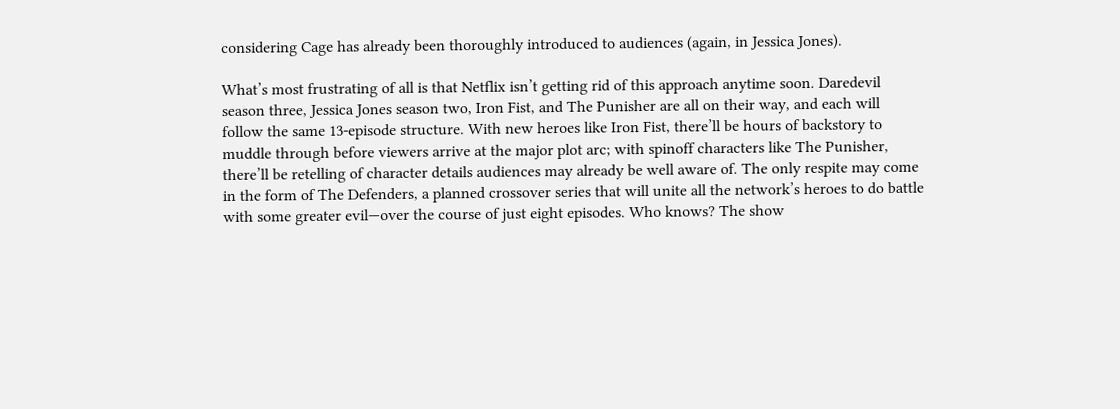considering Cage has already been thoroughly introduced to audiences (again, in Jessica Jones).

What’s most frustrating of all is that Netflix isn’t getting rid of this approach anytime soon. Daredevil season three, Jessica Jones season two, Iron Fist, and The Punisher are all on their way, and each will follow the same 13-episode structure. With new heroes like Iron Fist, there’ll be hours of backstory to muddle through before viewers arrive at the major plot arc; with spinoff characters like The Punisher, there’ll be retelling of character details audiences may already be well aware of. The only respite may come in the form of The Defenders, a planned crossover series that will unite all the network’s heroes to do battle with some greater evil—over the course of just eight episodes. Who knows? The show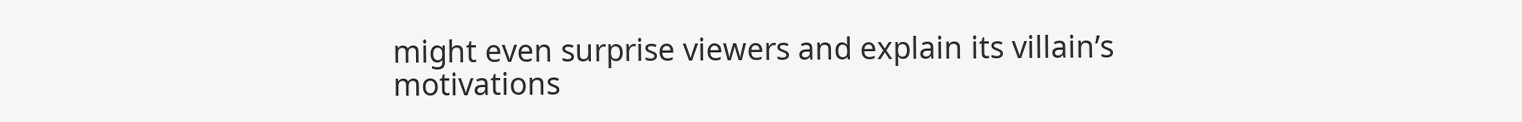might even surprise viewers and explain its villain’s motivations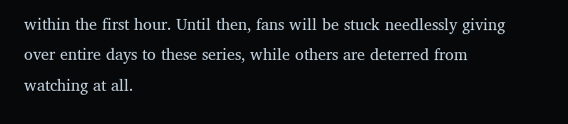within the first hour. Until then, fans will be stuck needlessly giving over entire days to these series, while others are deterred from watching at all.